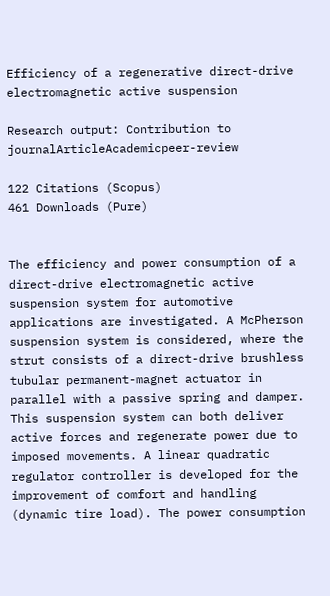Efficiency of a regenerative direct-drive electromagnetic active suspension

Research output: Contribution to journalArticleAcademicpeer-review

122 Citations (Scopus)
461 Downloads (Pure)


The efficiency and power consumption of a direct-drive electromagnetic active suspension system for automotive applications are investigated. A McPherson suspension system is considered, where the strut consists of a direct-drive brushless tubular permanent-magnet actuator in parallel with a passive spring and damper. This suspension system can both deliver active forces and regenerate power due to imposed movements. A linear quadratic regulator controller is developed for the improvement of comfort and handling (dynamic tire load). The power consumption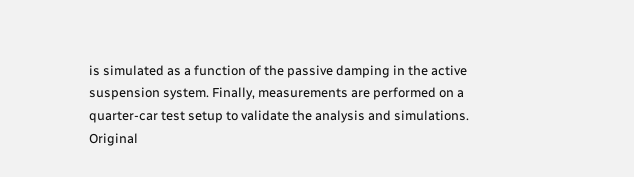is simulated as a function of the passive damping in the active suspension system. Finally, measurements are performed on a quarter-car test setup to validate the analysis and simulations.
Original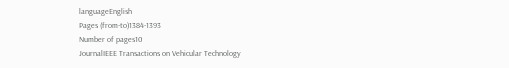languageEnglish
Pages (from-to)1384-1393
Number of pages10
JournalIEEE Transactions on Vehicular Technology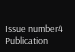Issue number4
Publication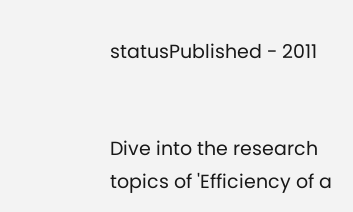statusPublished - 2011


Dive into the research topics of 'Efficiency of a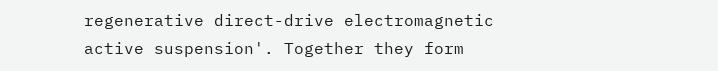regenerative direct-drive electromagnetic active suspension'. Together they form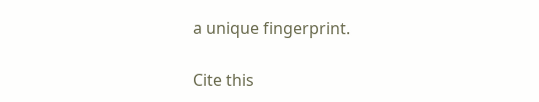a unique fingerprint.

Cite this